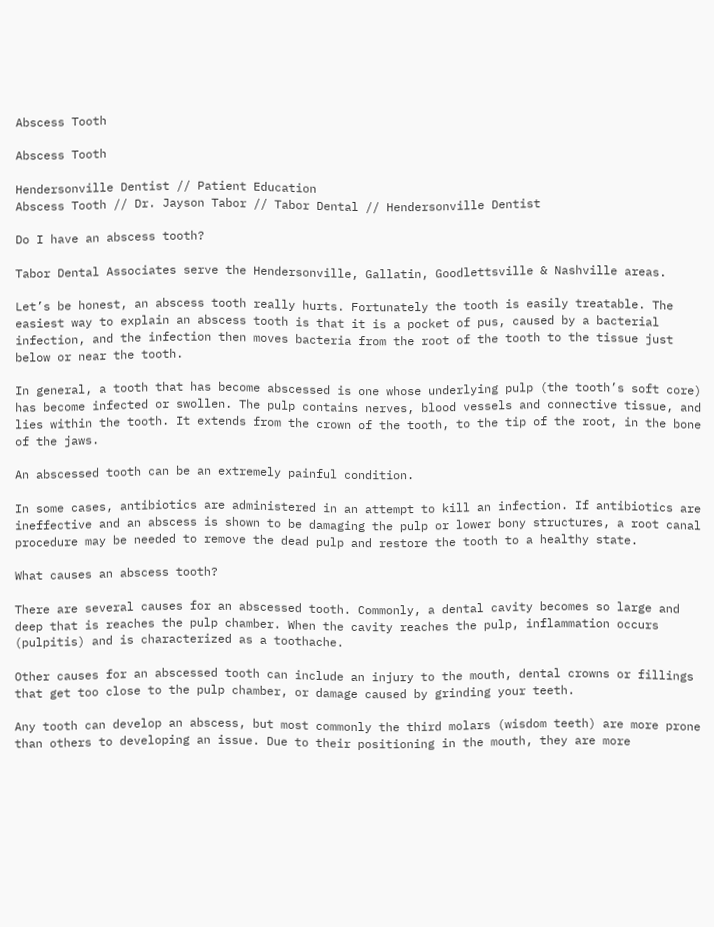Abscess Tooth

Abscess Tooth

Hendersonville Dentist // Patient Education
Abscess Tooth // Dr. Jayson Tabor // Tabor Dental // Hendersonville Dentist

Do I have an abscess tooth?

Tabor Dental Associates serve the Hendersonville, Gallatin, Goodlettsville & Nashville areas.

Let’s be honest, an abscess tooth really hurts. Fortunately the tooth is easily treatable. The easiest way to explain an abscess tooth is that it is a pocket of pus, caused by a bacterial infection, and the infection then moves bacteria from the root of the tooth to the tissue just below or near the tooth.

In general, a tooth that has become abscessed is one whose underlying pulp (the tooth’s soft core) has become infected or swollen. The pulp contains nerves, blood vessels and connective tissue, and lies within the tooth. It extends from the crown of the tooth, to the tip of the root, in the bone of the jaws.

An abscessed tooth can be an extremely painful condition.

In some cases, antibiotics are administered in an attempt to kill an infection. If antibiotics are ineffective and an abscess is shown to be damaging the pulp or lower bony structures, a root canal procedure may be needed to remove the dead pulp and restore the tooth to a healthy state.

What causes an abscess tooth?

There are several causes for an abscessed tooth. Commonly, a dental cavity becomes so large and deep that is reaches the pulp chamber. When the cavity reaches the pulp, inflammation occurs (pulpitis) and is characterized as a toothache.

Other causes for an abscessed tooth can include an injury to the mouth, dental crowns or fillings that get too close to the pulp chamber, or damage caused by grinding your teeth.

Any tooth can develop an abscess, but most commonly the third molars (wisdom teeth) are more prone than others to developing an issue. Due to their positioning in the mouth, they are more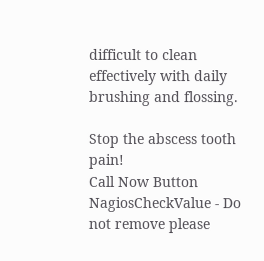difficult to clean effectively with daily brushing and flossing.

Stop the abscess tooth pain!
Call Now Button NagiosCheckValue - Do not remove please